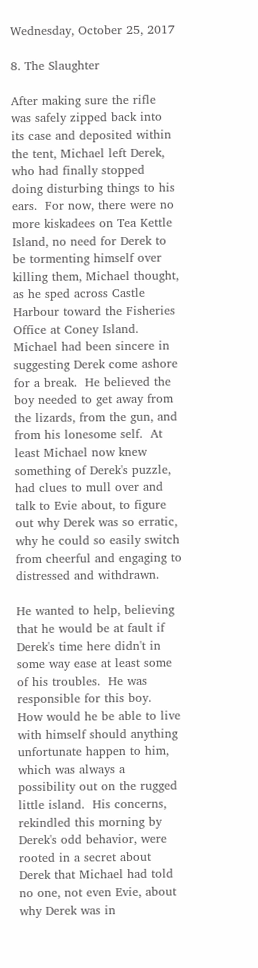Wednesday, October 25, 2017

8. The Slaughter

After making sure the rifle was safely zipped back into its case and deposited within the tent, Michael left Derek, who had finally stopped doing disturbing things to his ears.  For now, there were no more kiskadees on Tea Kettle Island, no need for Derek to be tormenting himself over killing them, Michael thought, as he sped across Castle Harbour toward the Fisheries Office at Coney Island.  Michael had been sincere in suggesting Derek come ashore for a break.  He believed the boy needed to get away from the lizards, from the gun, and from his lonesome self.  At least Michael now knew something of Derek's puzzle, had clues to mull over and talk to Evie about, to figure out why Derek was so erratic, why he could so easily switch from cheerful and engaging to distressed and withdrawn.

He wanted to help, believing that he would be at fault if Derek's time here didn't in some way ease at least some of his troubles.  He was responsible for this boy.  How would he be able to live with himself should anything unfortunate happen to him, which was always a possibility out on the rugged little island.  His concerns, rekindled this morning by Derek's odd behavior, were rooted in a secret about Derek that Michael had told no one, not even Evie, about why Derek was in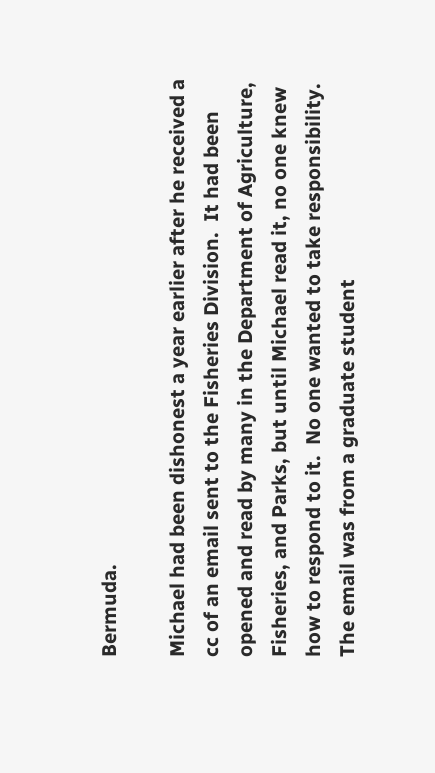Bermuda.

Michael had been dishonest a year earlier after he received a cc of an email sent to the Fisheries Division.  It had been opened and read by many in the Department of Agriculture, Fisheries, and Parks, but until Michael read it, no one knew how to respond to it.  No one wanted to take responsibility.  The email was from a graduate student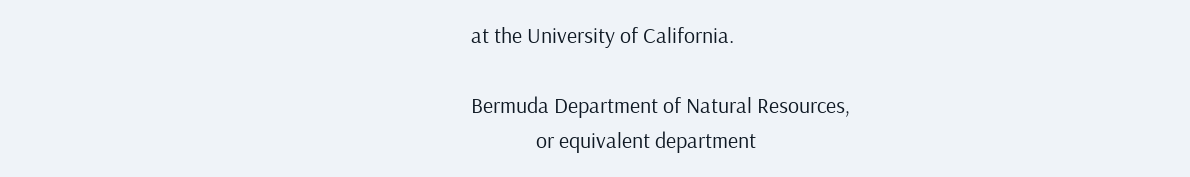at the University of California.

Bermuda Department of Natural Resources,
             or equivalent department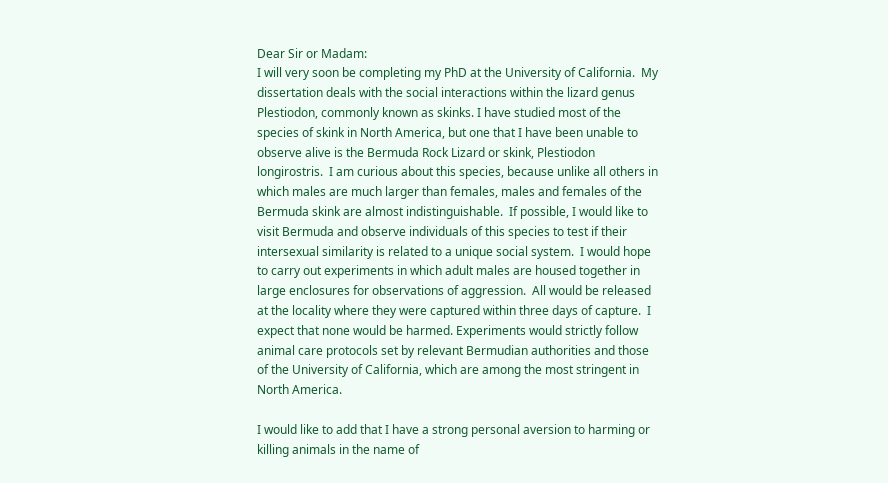Dear Sir or Madam:
I will very soon be completing my PhD at the University of California.  My dissertation deals with the social interactions within the lizard genus Plestiodon, commonly known as skinks. I have studied most of the species of skink in North America, but one that I have been unable to observe alive is the Bermuda Rock Lizard or skink, Plestiodon longirostris.  I am curious about this species, because unlike all others in which males are much larger than females, males and females of the Bermuda skink are almost indistinguishable.  If possible, I would like to visit Bermuda and observe individuals of this species to test if their intersexual similarity is related to a unique social system.  I would hope to carry out experiments in which adult males are housed together in large enclosures for observations of aggression.  All would be released at the locality where they were captured within three days of capture.  I expect that none would be harmed. Experiments would strictly follow animal care protocols set by relevant Bermudian authorities and those of the University of California, which are among the most stringent in North America.

I would like to add that I have a strong personal aversion to harming or killing animals in the name of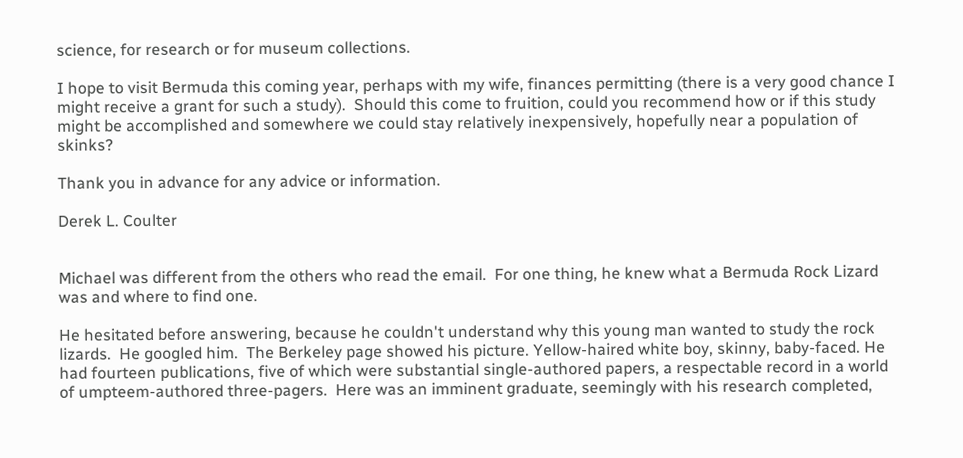science, for research or for museum collections.

I hope to visit Bermuda this coming year, perhaps with my wife, finances permitting (there is a very good chance I might receive a grant for such a study).  Should this come to fruition, could you recommend how or if this study might be accomplished and somewhere we could stay relatively inexpensively, hopefully near a population of skinks?

Thank you in advance for any advice or information.

Derek L. Coulter


Michael was different from the others who read the email.  For one thing, he knew what a Bermuda Rock Lizard was and where to find one.

He hesitated before answering, because he couldn't understand why this young man wanted to study the rock lizards.  He googled him.  The Berkeley page showed his picture. Yellow-haired white boy, skinny, baby-faced. He had fourteen publications, five of which were substantial single-authored papers, a respectable record in a world of umpteem-authored three-pagers.  Here was an imminent graduate, seemingly with his research completed,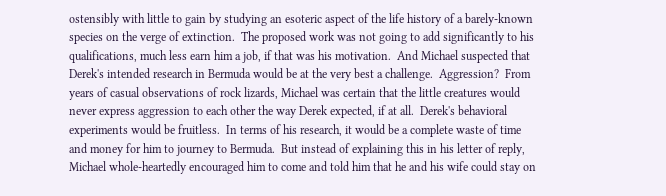ostensibly with little to gain by studying an esoteric aspect of the life history of a barely-known species on the verge of extinction.  The proposed work was not going to add significantly to his qualifications, much less earn him a job, if that was his motivation.  And Michael suspected that Derek's intended research in Bermuda would be at the very best a challenge.  Aggression?  From years of casual observations of rock lizards, Michael was certain that the little creatures would never express aggression to each other the way Derek expected, if at all.  Derek's behavioral experiments would be fruitless.  In terms of his research, it would be a complete waste of time and money for him to journey to Bermuda.  But instead of explaining this in his letter of reply, Michael whole-heartedly encouraged him to come and told him that he and his wife could stay on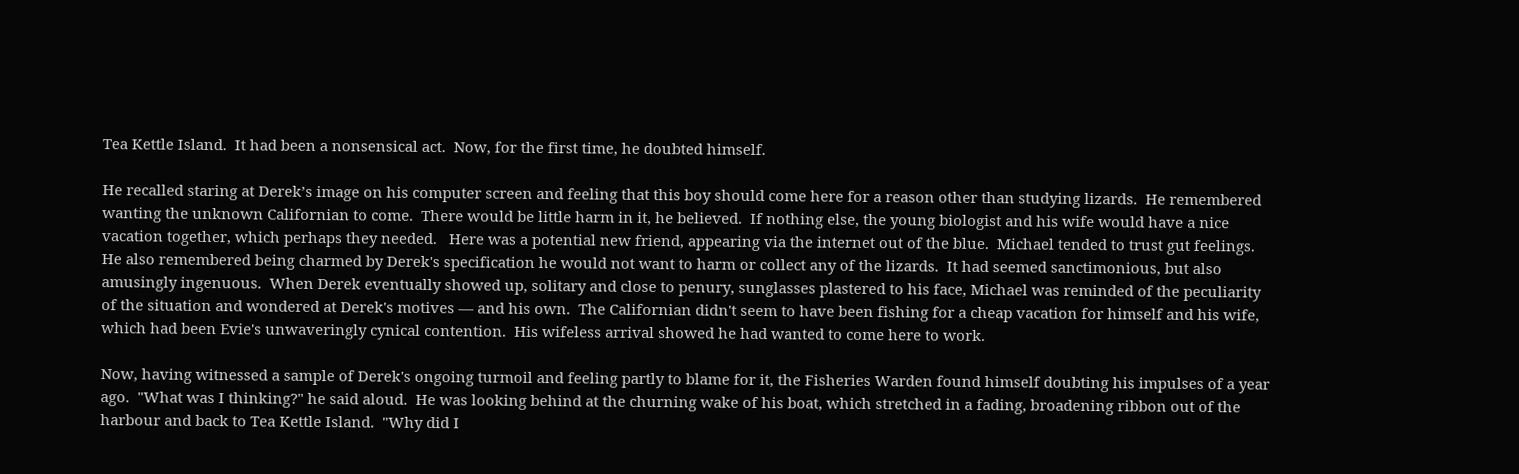Tea Kettle Island.  It had been a nonsensical act.  Now, for the first time, he doubted himself.

He recalled staring at Derek’s image on his computer screen and feeling that this boy should come here for a reason other than studying lizards.  He remembered wanting the unknown Californian to come.  There would be little harm in it, he believed.  If nothing else, the young biologist and his wife would have a nice vacation together, which perhaps they needed.   Here was a potential new friend, appearing via the internet out of the blue.  Michael tended to trust gut feelings.  He also remembered being charmed by Derek's specification he would not want to harm or collect any of the lizards.  It had seemed sanctimonious, but also amusingly ingenuous.  When Derek eventually showed up, solitary and close to penury, sunglasses plastered to his face, Michael was reminded of the peculiarity of the situation and wondered at Derek's motives — and his own.  The Californian didn't seem to have been fishing for a cheap vacation for himself and his wife, which had been Evie's unwaveringly cynical contention.  His wifeless arrival showed he had wanted to come here to work.

Now, having witnessed a sample of Derek's ongoing turmoil and feeling partly to blame for it, the Fisheries Warden found himself doubting his impulses of a year ago.  "What was I thinking?" he said aloud.  He was looking behind at the churning wake of his boat, which stretched in a fading, broadening ribbon out of the harbour and back to Tea Kettle Island.  "Why did I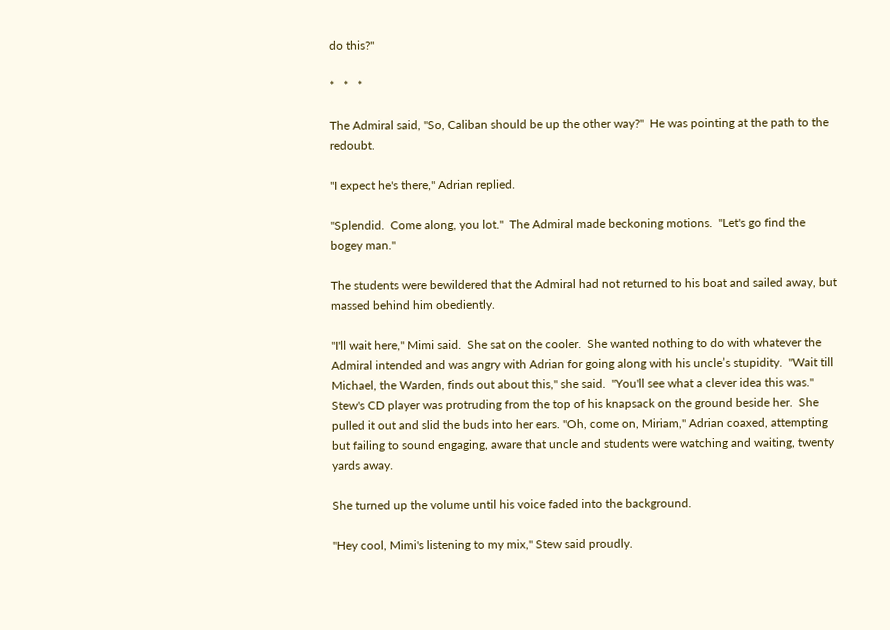do this?"

*   *   *

The Admiral said, "So, Caliban should be up the other way?"  He was pointing at the path to the redoubt.

"I expect he's there," Adrian replied.

"Splendid.  Come along, you lot."  The Admiral made beckoning motions.  "Let's go find the bogey man."

The students were bewildered that the Admiral had not returned to his boat and sailed away, but massed behind him obediently.

"I'll wait here," Mimi said.  She sat on the cooler.  She wanted nothing to do with whatever the Admiral intended and was angry with Adrian for going along with his uncle’s stupidity.  "Wait till Michael, the Warden, finds out about this," she said.  "You'll see what a clever idea this was."  Stew's CD player was protruding from the top of his knapsack on the ground beside her.  She pulled it out and slid the buds into her ears. "Oh, come on, Miriam," Adrian coaxed, attempting but failing to sound engaging, aware that uncle and students were watching and waiting, twenty yards away.

She turned up the volume until his voice faded into the background.

"Hey cool, Mimi's listening to my mix," Stew said proudly.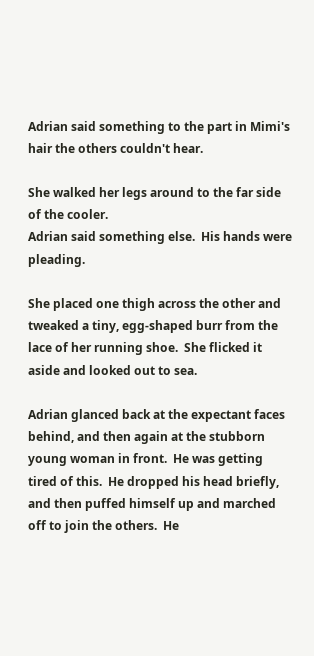Adrian said something to the part in Mimi's hair the others couldn't hear.

She walked her legs around to the far side of the cooler.
Adrian said something else.  His hands were pleading.

She placed one thigh across the other and tweaked a tiny, egg-shaped burr from the lace of her running shoe.  She flicked it aside and looked out to sea.

Adrian glanced back at the expectant faces behind, and then again at the stubborn young woman in front.  He was getting tired of this.  He dropped his head briefly, and then puffed himself up and marched off to join the others.  He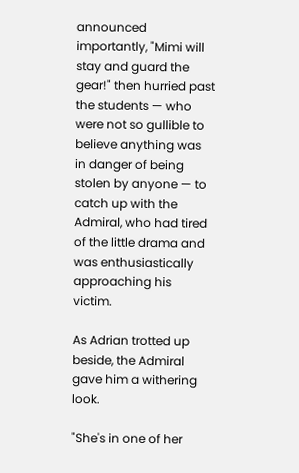announced importantly, "Mimi will stay and guard the gear!" then hurried past the students — who were not so gullible to believe anything was in danger of being stolen by anyone — to catch up with the Admiral, who had tired of the little drama and was enthusiastically approaching his victim.

As Adrian trotted up beside, the Admiral gave him a withering look.

"She's in one of her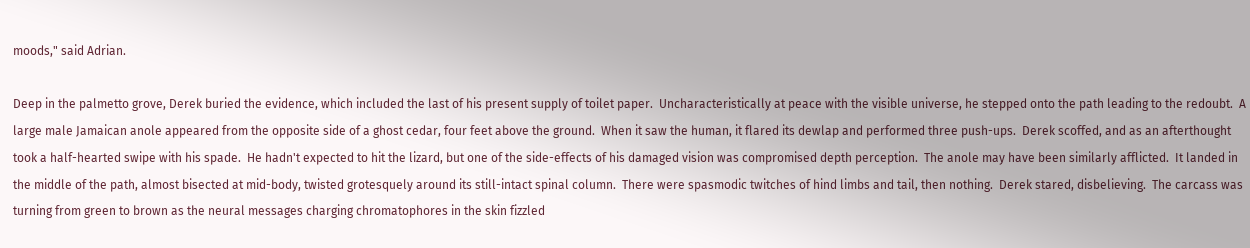moods," said Adrian.

Deep in the palmetto grove, Derek buried the evidence, which included the last of his present supply of toilet paper.  Uncharacteristically at peace with the visible universe, he stepped onto the path leading to the redoubt.  A large male Jamaican anole appeared from the opposite side of a ghost cedar, four feet above the ground.  When it saw the human, it flared its dewlap and performed three push-ups.  Derek scoffed, and as an afterthought took a half-hearted swipe with his spade.  He hadn't expected to hit the lizard, but one of the side-effects of his damaged vision was compromised depth perception.  The anole may have been similarly afflicted.  It landed in the middle of the path, almost bisected at mid-body, twisted grotesquely around its still-intact spinal column.  There were spasmodic twitches of hind limbs and tail, then nothing.  Derek stared, disbelieving.  The carcass was turning from green to brown as the neural messages charging chromatophores in the skin fizzled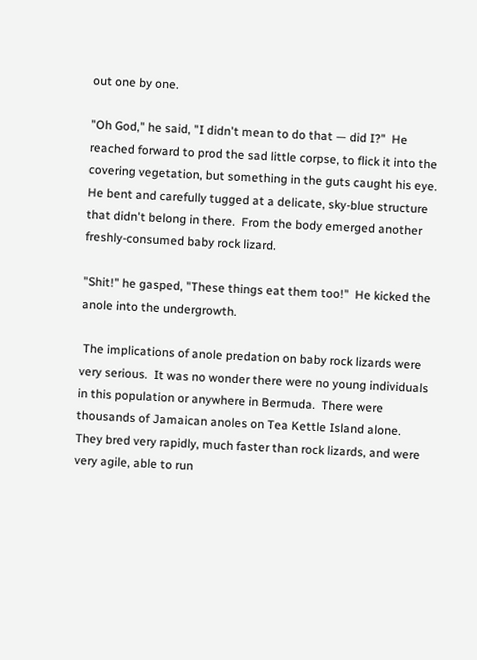out one by one.

"Oh God," he said, "I didn't mean to do that — did I?"  He reached forward to prod the sad little corpse, to flick it into the covering vegetation, but something in the guts caught his eye.  He bent and carefully tugged at a delicate, sky-blue structure that didn't belong in there.  From the body emerged another freshly-consumed baby rock lizard.

"Shit!" he gasped, "These things eat them too!"  He kicked the anole into the undergrowth.

 The implications of anole predation on baby rock lizards were very serious.  It was no wonder there were no young individuals in this population or anywhere in Bermuda.  There were thousands of Jamaican anoles on Tea Kettle Island alone.  They bred very rapidly, much faster than rock lizards, and were very agile, able to run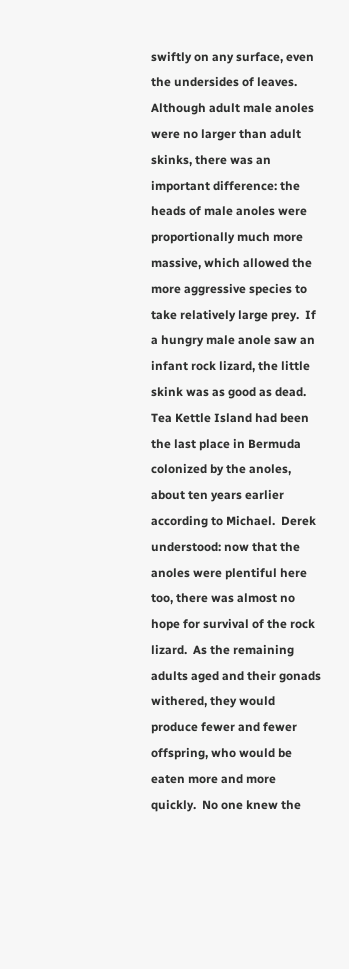swiftly on any surface, even the undersides of leaves.  Although adult male anoles were no larger than adult skinks, there was an important difference: the heads of male anoles were proportionally much more massive, which allowed the more aggressive species to take relatively large prey.  If a hungry male anole saw an infant rock lizard, the little skink was as good as dead.  Tea Kettle Island had been the last place in Bermuda colonized by the anoles, about ten years earlier according to Michael.  Derek understood: now that the anoles were plentiful here too, there was almost no hope for survival of the rock lizard.  As the remaining adults aged and their gonads withered, they would produce fewer and fewer offspring, who would be eaten more and more quickly.  No one knew the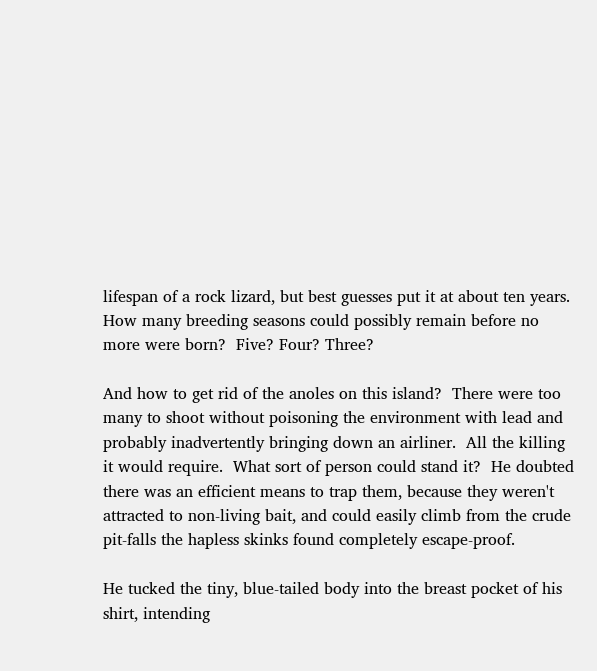lifespan of a rock lizard, but best guesses put it at about ten years.  How many breeding seasons could possibly remain before no more were born?  Five? Four? Three?

And how to get rid of the anoles on this island?  There were too many to shoot without poisoning the environment with lead and probably inadvertently bringing down an airliner.  All the killing it would require.  What sort of person could stand it?  He doubted there was an efficient means to trap them, because they weren't attracted to non-living bait, and could easily climb from the crude pit-falls the hapless skinks found completely escape-proof.

He tucked the tiny, blue-tailed body into the breast pocket of his shirt, intending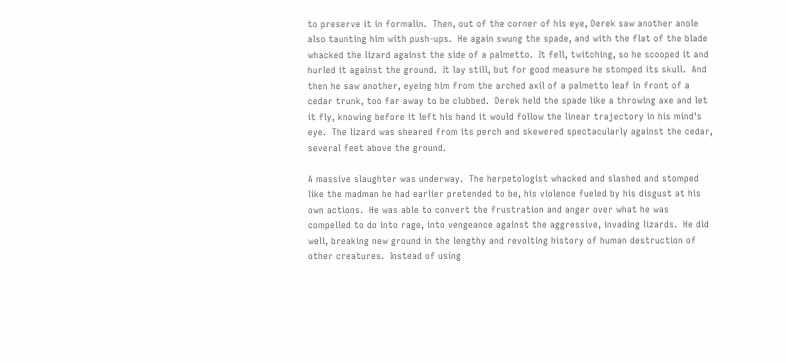to preserve it in formalin.  Then, out of the corner of his eye, Derek saw another anole also taunting him with push-ups.  He again swung the spade, and with the flat of the blade whacked the lizard against the side of a palmetto.  It fell, twitching, so he scooped it and hurled it against the ground.  It lay still, but for good measure he stomped its skull.  And then he saw another, eyeing him from the arched axil of a palmetto leaf in front of a cedar trunk, too far away to be clubbed.  Derek held the spade like a throwing axe and let it fly, knowing before it left his hand it would follow the linear trajectory in his mind's eye.  The lizard was sheared from its perch and skewered spectacularly against the cedar, several feet above the ground.

A massive slaughter was underway.  The herpetologist whacked and slashed and stomped like the madman he had earlier pretended to be, his violence fueled by his disgust at his own actions.  He was able to convert the frustration and anger over what he was compelled to do into rage, into vengeance against the aggressive, invading lizards.  He did well, breaking new ground in the lengthy and revolting history of human destruction of other creatures.  Instead of using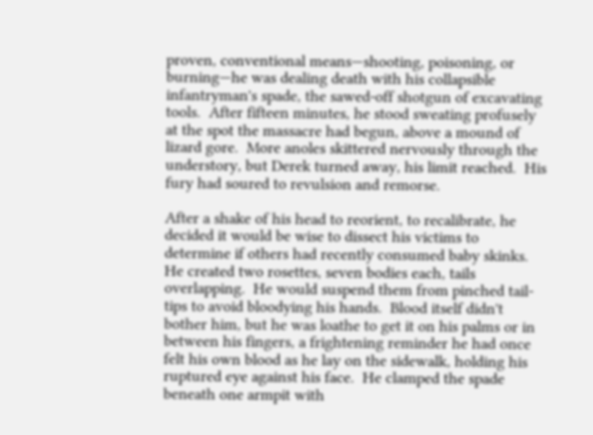proven, conventional means—shooting, poisoning, or burning—he was dealing death with his collapsible infantryman's spade, the sawed-off shotgun of excavating tools.  After fifteen minutes, he stood sweating profusely at the spot the massacre had begun, above a mound of lizard gore.  More anoles skittered nervously through the understory, but Derek turned away, his limit reached.  His fury had soured to revulsion and remorse.

After a shake of his head to reorient, to recalibrate, he decided it would be wise to dissect his victims to determine if others had recently consumed baby skinks.  He created two rosettes, seven bodies each, tails overlapping.  He would suspend them from pinched tail-tips to avoid bloodying his hands.  Blood itself didn't bother him, but he was loathe to get it on his palms or in between his fingers, a frightening reminder he had once felt his own blood as he lay on the sidewalk, holding his ruptured eye against his face.  He clamped the spade beneath one armpit with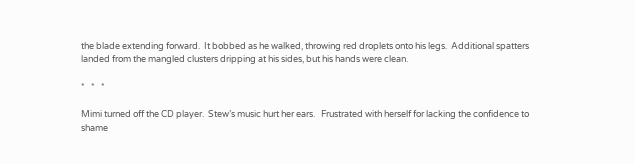the blade extending forward.  It bobbed as he walked, throwing red droplets onto his legs.  Additional spatters landed from the mangled clusters dripping at his sides, but his hands were clean.

*   *   *

Mimi turned off the CD player.  Stew’s music hurt her ears.   Frustrated with herself for lacking the confidence to shame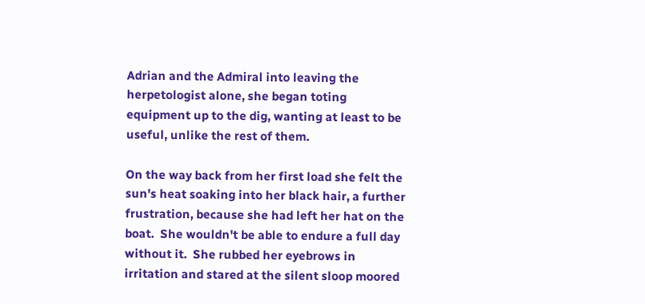Adrian and the Admiral into leaving the herpetologist alone, she began toting equipment up to the dig, wanting at least to be useful, unlike the rest of them.

On the way back from her first load she felt the sun's heat soaking into her black hair, a further frustration, because she had left her hat on the boat.  She wouldn't be able to endure a full day without it.  She rubbed her eyebrows in irritation and stared at the silent sloop moored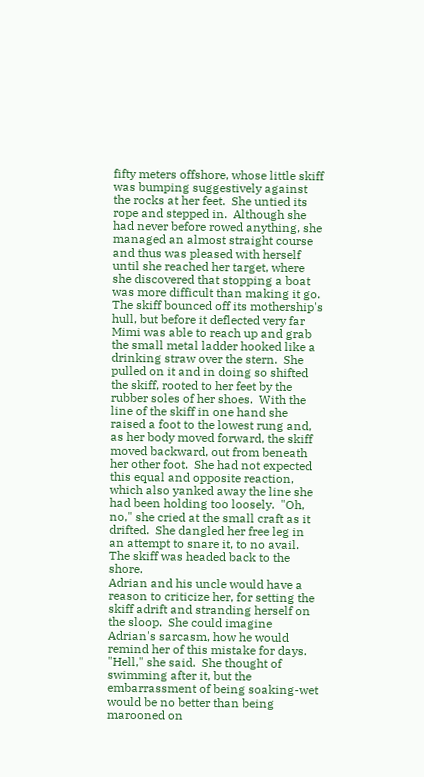fifty meters offshore, whose little skiff was bumping suggestively against the rocks at her feet.  She untied its rope and stepped in.  Although she had never before rowed anything, she managed an almost straight course and thus was pleased with herself until she reached her target, where she discovered that stopping a boat was more difficult than making it go.  The skiff bounced off its mothership's hull, but before it deflected very far Mimi was able to reach up and grab the small metal ladder hooked like a drinking straw over the stern.  She pulled on it and in doing so shifted the skiff, rooted to her feet by the rubber soles of her shoes.  With the line of the skiff in one hand she raised a foot to the lowest rung and, as her body moved forward, the skiff moved backward, out from beneath her other foot.  She had not expected this equal and opposite reaction, which also yanked away the line she had been holding too loosely.  "Oh, no," she cried at the small craft as it drifted.  She dangled her free leg in an attempt to snare it, to no avail.  The skiff was headed back to the shore.
Adrian and his uncle would have a reason to criticize her, for setting the skiff adrift and stranding herself on the sloop.  She could imagine Adrian's sarcasm, how he would remind her of this mistake for days.  "Hell," she said.  She thought of swimming after it, but the embarrassment of being soaking-wet would be no better than being marooned on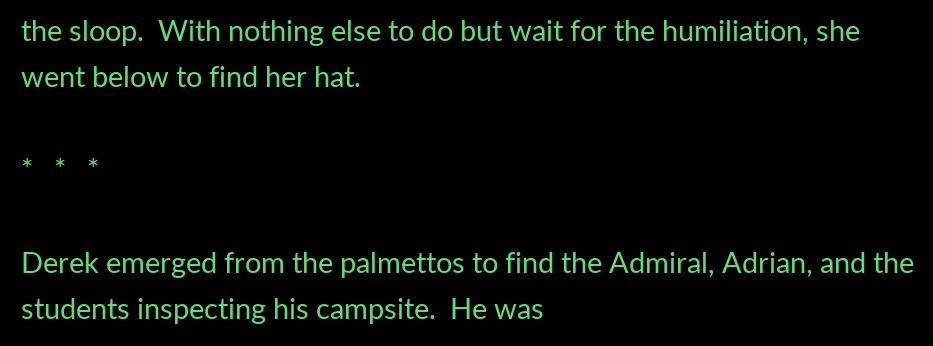the sloop.  With nothing else to do but wait for the humiliation, she went below to find her hat.

*   *   *

Derek emerged from the palmettos to find the Admiral, Adrian, and the students inspecting his campsite.  He was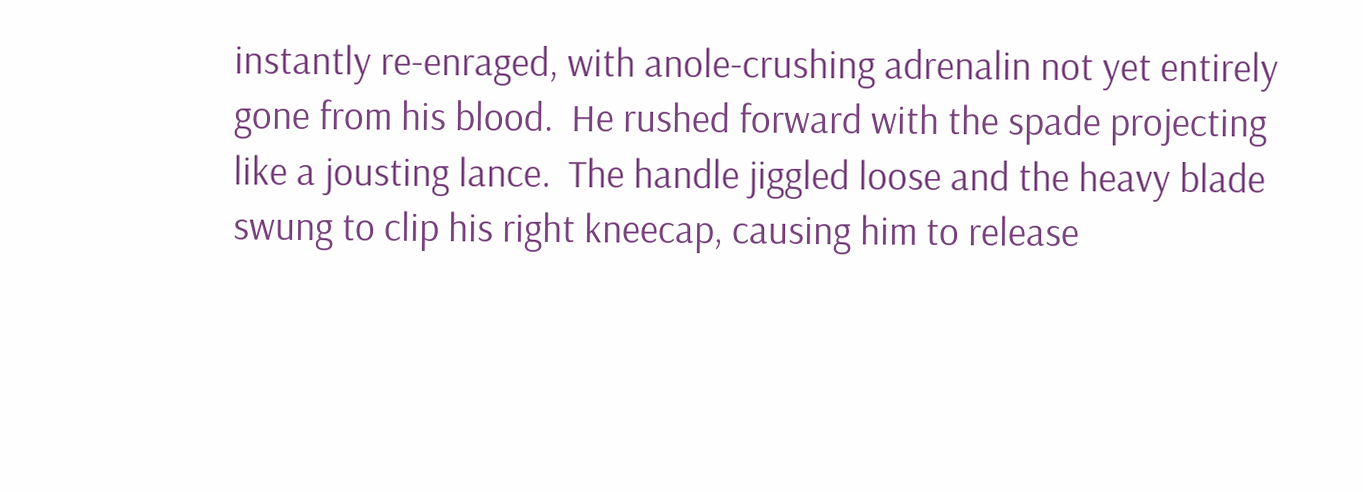instantly re-enraged, with anole-crushing adrenalin not yet entirely gone from his blood.  He rushed forward with the spade projecting like a jousting lance.  The handle jiggled loose and the heavy blade swung to clip his right kneecap, causing him to release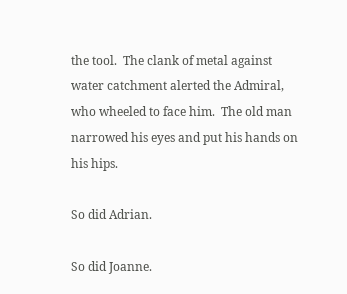the tool.  The clank of metal against water catchment alerted the Admiral, who wheeled to face him.  The old man narrowed his eyes and put his hands on his hips.

So did Adrian.

So did Joanne.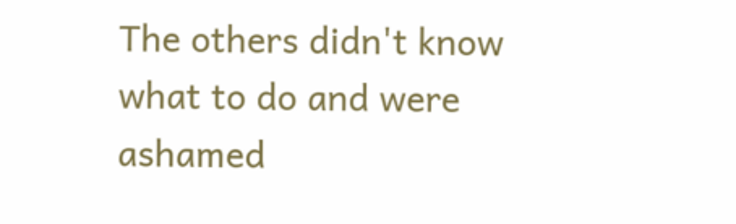The others didn't know what to do and were ashamed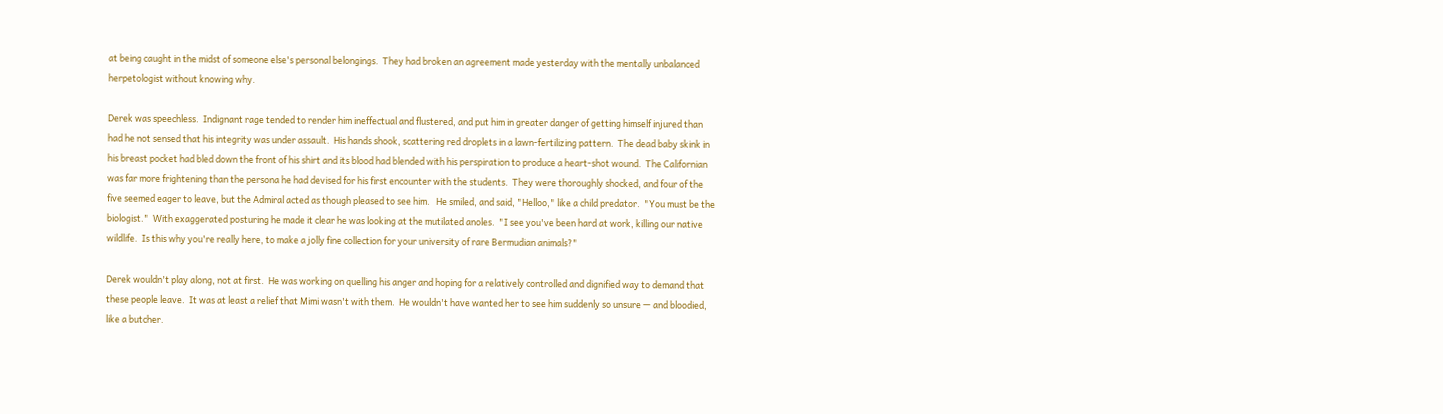at being caught in the midst of someone else's personal belongings.  They had broken an agreement made yesterday with the mentally unbalanced herpetologist without knowing why.

Derek was speechless.  Indignant rage tended to render him ineffectual and flustered, and put him in greater danger of getting himself injured than had he not sensed that his integrity was under assault.  His hands shook, scattering red droplets in a lawn-fertilizing pattern.  The dead baby skink in his breast pocket had bled down the front of his shirt and its blood had blended with his perspiration to produce a heart-shot wound.  The Californian was far more frightening than the persona he had devised for his first encounter with the students.  They were thoroughly shocked, and four of the five seemed eager to leave, but the Admiral acted as though pleased to see him.   He smiled, and said, "Helloo," like a child predator.  "You must be the biologist."  With exaggerated posturing he made it clear he was looking at the mutilated anoles.  "I see you've been hard at work, killing our native wildlife.  Is this why you're really here, to make a jolly fine collection for your university of rare Bermudian animals?"

Derek wouldn't play along, not at first.  He was working on quelling his anger and hoping for a relatively controlled and dignified way to demand that these people leave.  It was at least a relief that Mimi wasn't with them.  He wouldn't have wanted her to see him suddenly so unsure — and bloodied, like a butcher.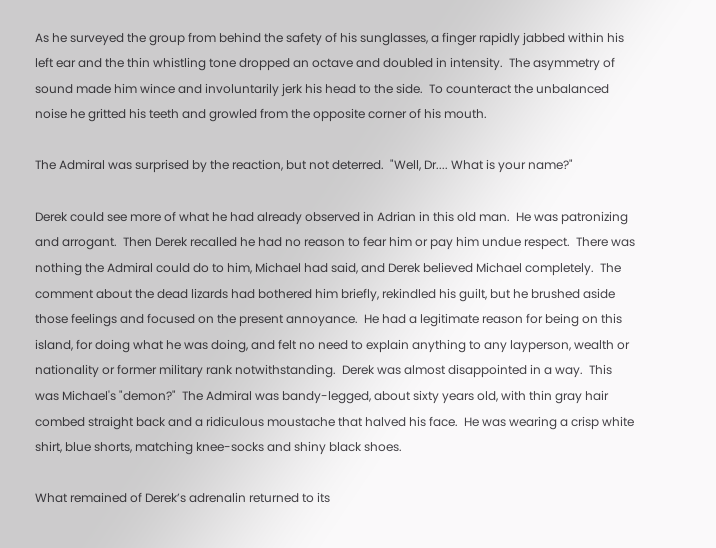As he surveyed the group from behind the safety of his sunglasses, a finger rapidly jabbed within his left ear and the thin whistling tone dropped an octave and doubled in intensity.  The asymmetry of sound made him wince and involuntarily jerk his head to the side.  To counteract the unbalanced noise he gritted his teeth and growled from the opposite corner of his mouth.

The Admiral was surprised by the reaction, but not deterred.  "Well, Dr.... What is your name?"

Derek could see more of what he had already observed in Adrian in this old man.  He was patronizing and arrogant.  Then Derek recalled he had no reason to fear him or pay him undue respect.  There was nothing the Admiral could do to him, Michael had said, and Derek believed Michael completely.  The comment about the dead lizards had bothered him briefly, rekindled his guilt, but he brushed aside those feelings and focused on the present annoyance.  He had a legitimate reason for being on this island, for doing what he was doing, and felt no need to explain anything to any layperson, wealth or nationality or former military rank notwithstanding.  Derek was almost disappointed in a way.  This was Michael's "demon?"  The Admiral was bandy-legged, about sixty years old, with thin gray hair combed straight back and a ridiculous moustache that halved his face.  He was wearing a crisp white shirt, blue shorts, matching knee-socks and shiny black shoes.

What remained of Derek’s adrenalin returned to its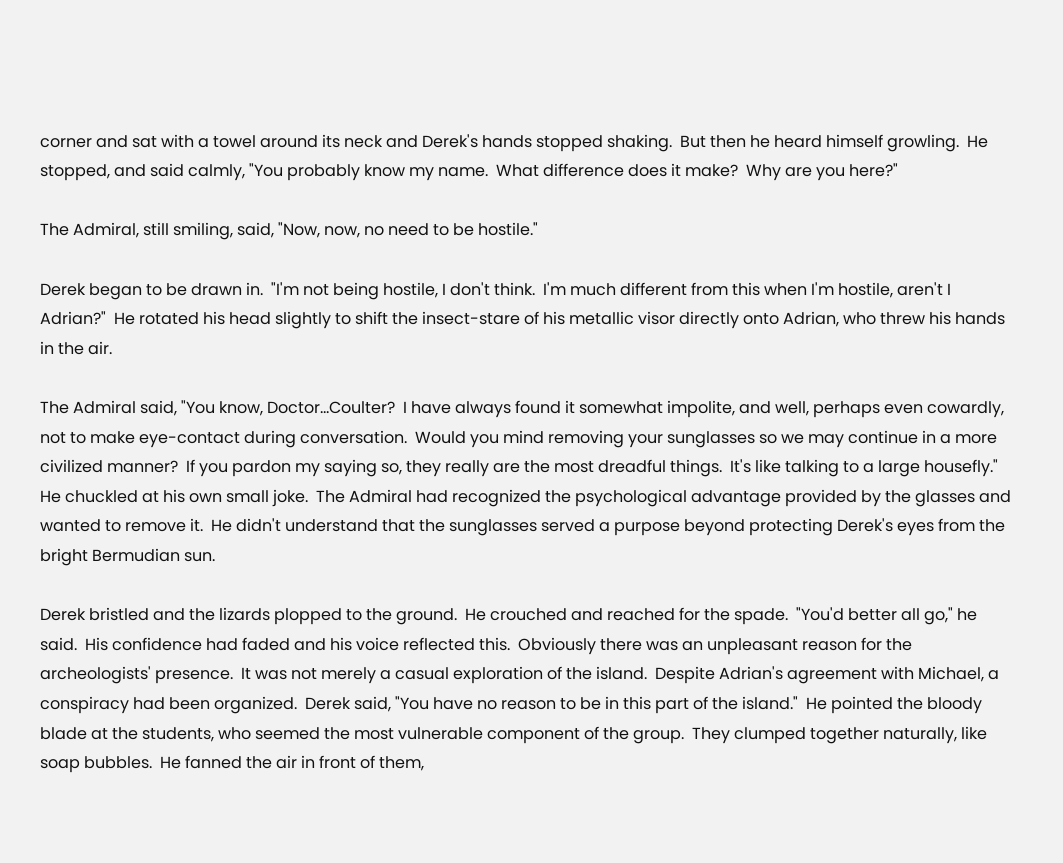corner and sat with a towel around its neck and Derek's hands stopped shaking.  But then he heard himself growling.  He stopped, and said calmly, "You probably know my name.  What difference does it make?  Why are you here?"

The Admiral, still smiling, said, "Now, now, no need to be hostile."

Derek began to be drawn in.  "I'm not being hostile, I don't think.  I'm much different from this when I'm hostile, aren't I Adrian?"  He rotated his head slightly to shift the insect-stare of his metallic visor directly onto Adrian, who threw his hands in the air.

The Admiral said, "You know, Doctor...Coulter?  I have always found it somewhat impolite, and well, perhaps even cowardly, not to make eye-contact during conversation.  Would you mind removing your sunglasses so we may continue in a more civilized manner?  If you pardon my saying so, they really are the most dreadful things.  It's like talking to a large housefly."  He chuckled at his own small joke.  The Admiral had recognized the psychological advantage provided by the glasses and wanted to remove it.  He didn't understand that the sunglasses served a purpose beyond protecting Derek's eyes from the bright Bermudian sun.

Derek bristled and the lizards plopped to the ground.  He crouched and reached for the spade.  "You'd better all go," he said.  His confidence had faded and his voice reflected this.  Obviously there was an unpleasant reason for the archeologists' presence.  It was not merely a casual exploration of the island.  Despite Adrian's agreement with Michael, a conspiracy had been organized.  Derek said, "You have no reason to be in this part of the island."  He pointed the bloody blade at the students, who seemed the most vulnerable component of the group.  They clumped together naturally, like soap bubbles.  He fanned the air in front of them,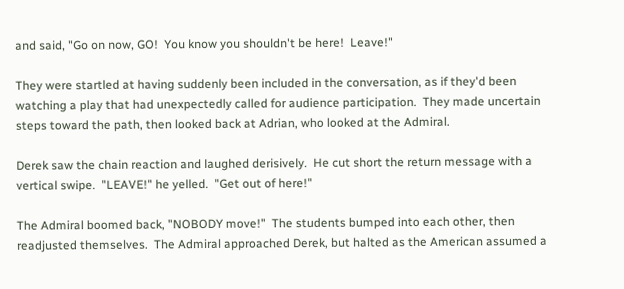and said, "Go on now, GO!  You know you shouldn't be here!  Leave!"

They were startled at having suddenly been included in the conversation, as if they'd been watching a play that had unexpectedly called for audience participation.  They made uncertain steps toward the path, then looked back at Adrian, who looked at the Admiral.

Derek saw the chain reaction and laughed derisively.  He cut short the return message with a vertical swipe.  "LEAVE!" he yelled.  "Get out of here!"

The Admiral boomed back, "NOBODY move!"  The students bumped into each other, then readjusted themselves.  The Admiral approached Derek, but halted as the American assumed a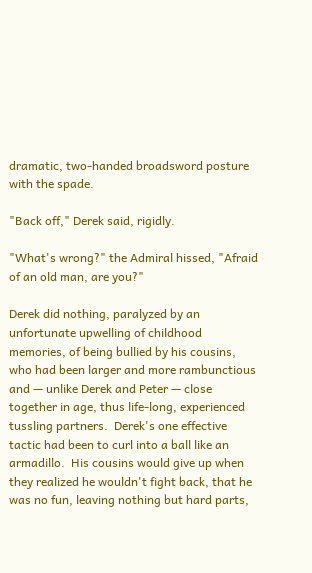dramatic, two-handed broadsword posture with the spade.

"Back off," Derek said, rigidly.

"What's wrong?" the Admiral hissed, "Afraid of an old man, are you?"

Derek did nothing, paralyzed by an unfortunate upwelling of childhood memories, of being bullied by his cousins, who had been larger and more rambunctious and — unlike Derek and Peter — close together in age, thus life-long, experienced tussling partners.  Derek's one effective tactic had been to curl into a ball like an armadillo.  His cousins would give up when they realized he wouldn't fight back, that he was no fun, leaving nothing but hard parts,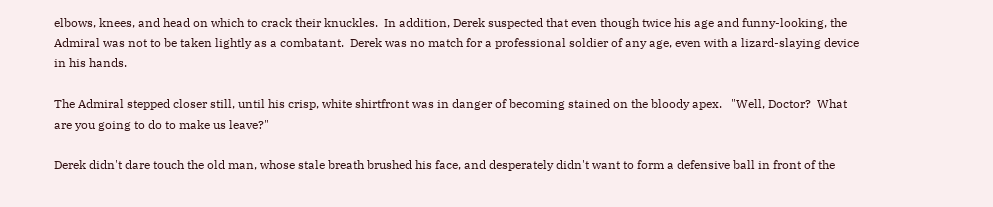elbows, knees, and head on which to crack their knuckles.  In addition, Derek suspected that even though twice his age and funny-looking, the Admiral was not to be taken lightly as a combatant.  Derek was no match for a professional soldier of any age, even with a lizard-slaying device in his hands.

The Admiral stepped closer still, until his crisp, white shirtfront was in danger of becoming stained on the bloody apex.   "Well, Doctor?  What are you going to do to make us leave?"

Derek didn't dare touch the old man, whose stale breath brushed his face, and desperately didn't want to form a defensive ball in front of the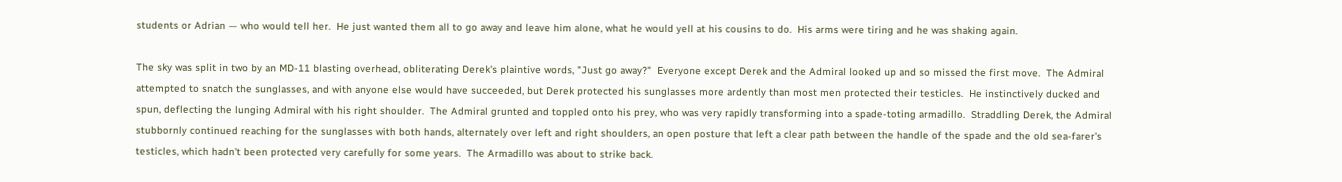students or Adrian — who would tell her.  He just wanted them all to go away and leave him alone, what he would yell at his cousins to do.  His arms were tiring and he was shaking again.

The sky was split in two by an MD-11 blasting overhead, obliterating Derek's plaintive words, "Just go away?"  Everyone except Derek and the Admiral looked up and so missed the first move.  The Admiral attempted to snatch the sunglasses, and with anyone else would have succeeded, but Derek protected his sunglasses more ardently than most men protected their testicles.  He instinctively ducked and spun, deflecting the lunging Admiral with his right shoulder.  The Admiral grunted and toppled onto his prey, who was very rapidly transforming into a spade-toting armadillo.  Straddling Derek, the Admiral stubbornly continued reaching for the sunglasses with both hands, alternately over left and right shoulders, an open posture that left a clear path between the handle of the spade and the old sea-farer's testicles, which hadn't been protected very carefully for some years.  The Armadillo was about to strike back.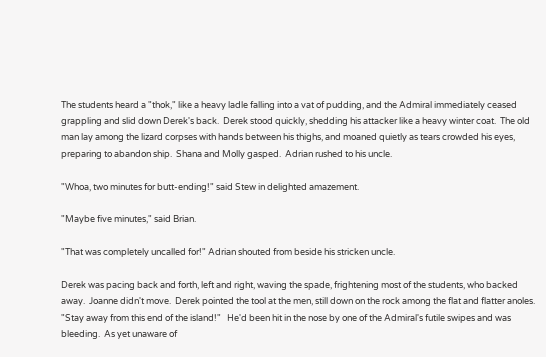The students heard a "thok," like a heavy ladle falling into a vat of pudding, and the Admiral immediately ceased grappling and slid down Derek's back.  Derek stood quickly, shedding his attacker like a heavy winter coat.  The old man lay among the lizard corpses with hands between his thighs, and moaned quietly as tears crowded his eyes, preparing to abandon ship.  Shana and Molly gasped.  Adrian rushed to his uncle.

"Whoa, two minutes for butt-ending!" said Stew in delighted amazement.

"Maybe five minutes," said Brian.

"That was completely uncalled for!" Adrian shouted from beside his stricken uncle.

Derek was pacing back and forth, left and right, waving the spade, frightening most of the students, who backed away.  Joanne didn't move.  Derek pointed the tool at the men, still down on the rock among the flat and flatter anoles.  "Stay away from this end of the island!"   He'd been hit in the nose by one of the Admiral's futile swipes and was bleeding.  As yet unaware of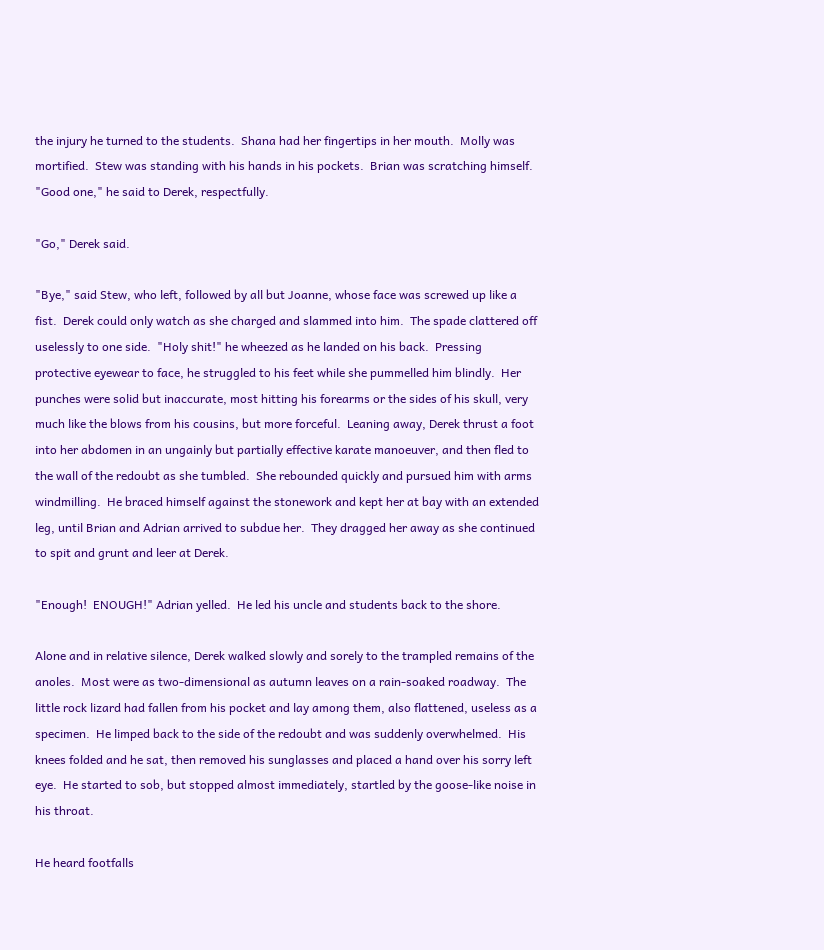the injury he turned to the students.  Shana had her fingertips in her mouth.  Molly was mortified.  Stew was standing with his hands in his pockets.  Brian was scratching himself.  "Good one," he said to Derek, respectfully.

"Go," Derek said.

"Bye," said Stew, who left, followed by all but Joanne, whose face was screwed up like a fist.  Derek could only watch as she charged and slammed into him.  The spade clattered off uselessly to one side.  "Holy shit!" he wheezed as he landed on his back.  Pressing protective eyewear to face, he struggled to his feet while she pummelled him blindly.  Her punches were solid but inaccurate, most hitting his forearms or the sides of his skull, very much like the blows from his cousins, but more forceful.  Leaning away, Derek thrust a foot into her abdomen in an ungainly but partially effective karate manoeuver, and then fled to the wall of the redoubt as she tumbled.  She rebounded quickly and pursued him with arms windmilling.  He braced himself against the stonework and kept her at bay with an extended leg, until Brian and Adrian arrived to subdue her.  They dragged her away as she continued to spit and grunt and leer at Derek.

"Enough!  ENOUGH!" Adrian yelled.  He led his uncle and students back to the shore.

Alone and in relative silence, Derek walked slowly and sorely to the trampled remains of the anoles.  Most were as two-dimensional as autumn leaves on a rain-soaked roadway.  The little rock lizard had fallen from his pocket and lay among them, also flattened, useless as a specimen.  He limped back to the side of the redoubt and was suddenly overwhelmed.  His knees folded and he sat, then removed his sunglasses and placed a hand over his sorry left eye.  He started to sob, but stopped almost immediately, startled by the goose-like noise in his throat.

He heard footfalls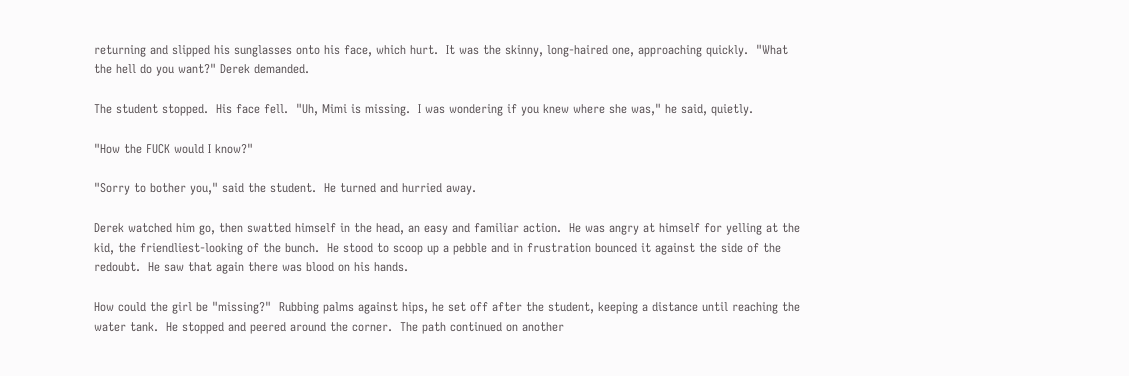returning and slipped his sunglasses onto his face, which hurt.  It was the skinny, long-haired one, approaching quickly.  "What the hell do you want?" Derek demanded.

The student stopped.  His face fell.  "Uh, Mimi is missing.  I was wondering if you knew where she was," he said, quietly.

"How the FUCK would I know?"

"Sorry to bother you," said the student.  He turned and hurried away.

Derek watched him go, then swatted himself in the head, an easy and familiar action.  He was angry at himself for yelling at the kid, the friendliest-looking of the bunch.  He stood to scoop up a pebble and in frustration bounced it against the side of the redoubt.  He saw that again there was blood on his hands.

How could the girl be "missing?"  Rubbing palms against hips, he set off after the student, keeping a distance until reaching the water tank.  He stopped and peered around the corner.  The path continued on another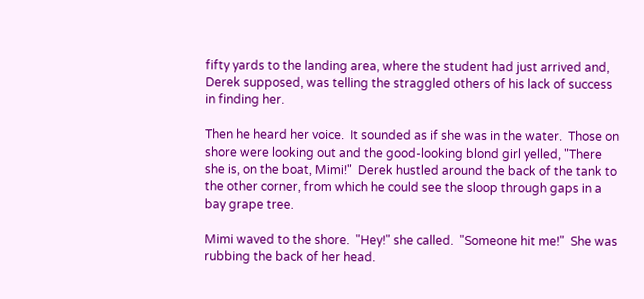fifty yards to the landing area, where the student had just arrived and, Derek supposed, was telling the straggled others of his lack of success in finding her.

Then he heard her voice.  It sounded as if she was in the water.  Those on shore were looking out and the good-looking blond girl yelled, "There she is, on the boat, Mimi!"  Derek hustled around the back of the tank to the other corner, from which he could see the sloop through gaps in a bay grape tree.

Mimi waved to the shore.  "Hey!" she called.  "Someone hit me!"  She was rubbing the back of her head.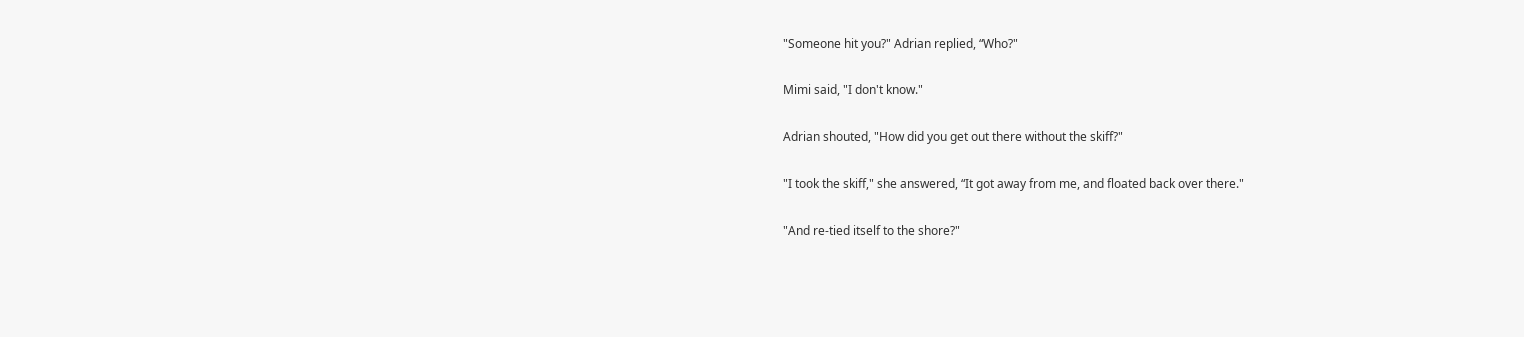"Someone hit you?" Adrian replied, “Who?"

Mimi said, "I don't know."

Adrian shouted, "How did you get out there without the skiff?"

"I took the skiff," she answered, “It got away from me, and floated back over there."

"And re-tied itself to the shore?"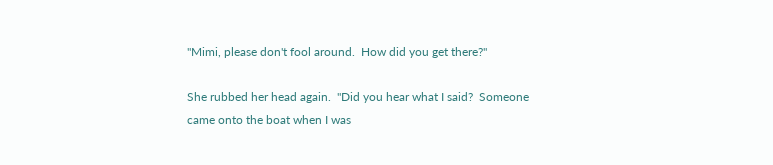"Mimi, please don't fool around.  How did you get there?"

She rubbed her head again.  "Did you hear what I said?  Someone came onto the boat when I was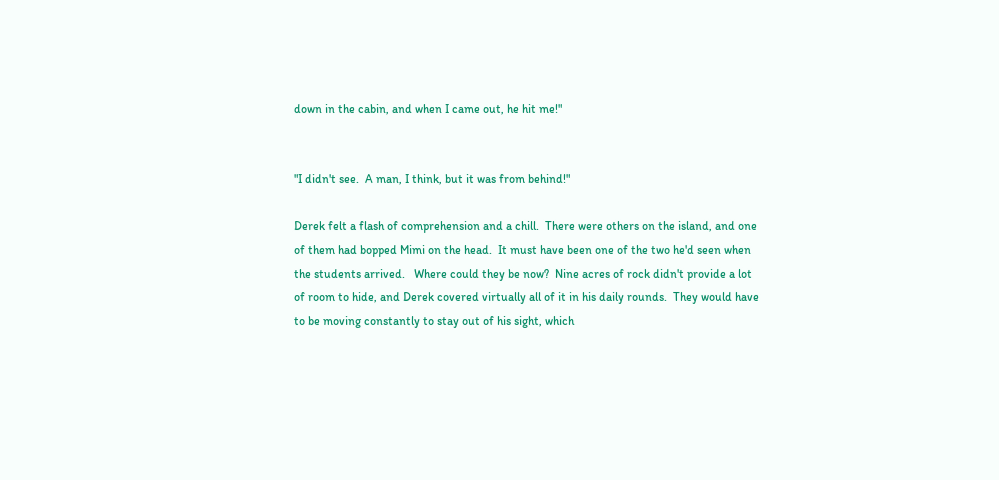down in the cabin, and when I came out, he hit me!"


"I didn't see.  A man, I think, but it was from behind!"

Derek felt a flash of comprehension and a chill.  There were others on the island, and one of them had bopped Mimi on the head.  It must have been one of the two he'd seen when the students arrived.   Where could they be now?  Nine acres of rock didn't provide a lot of room to hide, and Derek covered virtually all of it in his daily rounds.  They would have to be moving constantly to stay out of his sight, which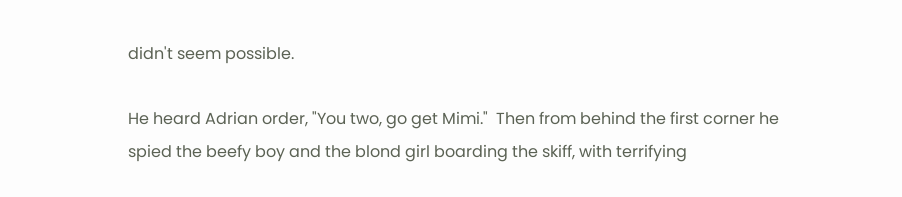didn't seem possible.

He heard Adrian order, "You two, go get Mimi."  Then from behind the first corner he spied the beefy boy and the blond girl boarding the skiff, with terrifying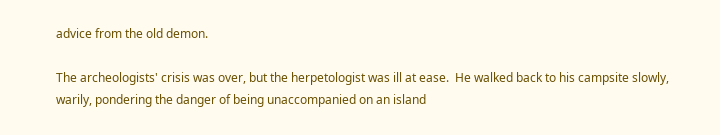advice from the old demon.

The archeologists' crisis was over, but the herpetologist was ill at ease.  He walked back to his campsite slowly, warily, pondering the danger of being unaccompanied on an island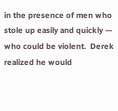in the presence of men who stole up easily and quickly — who could be violent.  Derek realized he would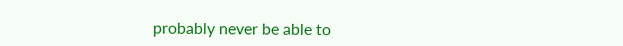probably never be able to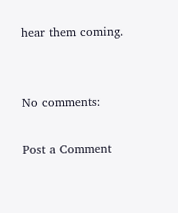hear them coming.


No comments:

Post a Comment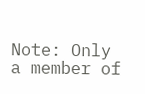Note: Only a member of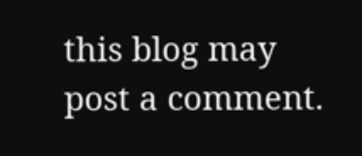this blog may post a comment.